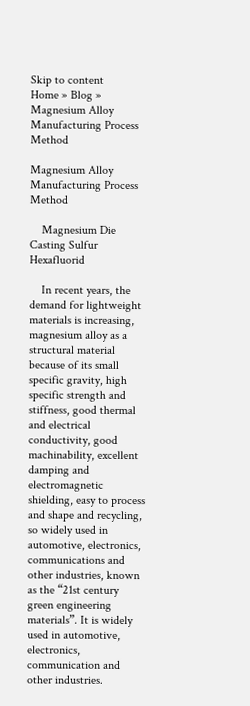Skip to content
Home » Blog » Magnesium Alloy Manufacturing Process Method

Magnesium Alloy Manufacturing Process Method

    Magnesium Die Casting Sulfur Hexafluorid

    In recent years, the demand for lightweight materials is increasing, magnesium alloy as a structural material because of its small specific gravity, high specific strength and stiffness, good thermal and electrical conductivity, good machinability, excellent damping and electromagnetic shielding, easy to process and shape and recycling, so widely used in automotive, electronics, communications and other industries, known as the “21st century green engineering materials”. It is widely used in automotive, electronics, communication and other industries.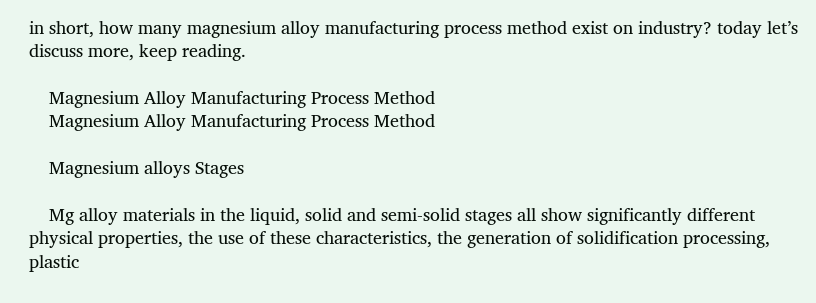in short, how many magnesium alloy manufacturing process method exist on industry? today let’s discuss more, keep reading.

    Magnesium Alloy Manufacturing Process Method
    Magnesium Alloy Manufacturing Process Method

    Magnesium alloys Stages

    Mg alloy materials in the liquid, solid and semi-solid stages all show significantly different physical properties, the use of these characteristics, the generation of solidification processing, plastic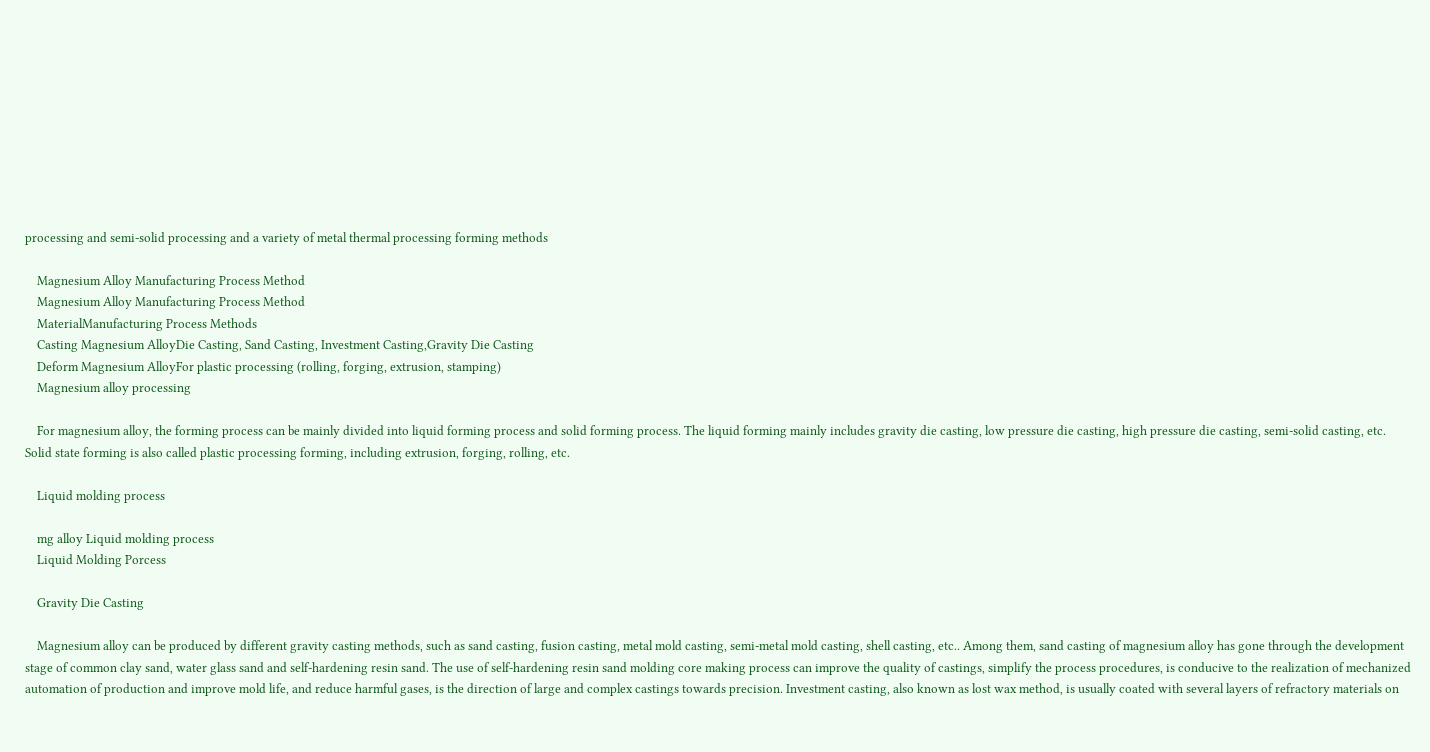processing and semi-solid processing and a variety of metal thermal processing forming methods

    Magnesium Alloy Manufacturing Process Method
    Magnesium Alloy Manufacturing Process Method
    MaterialManufacturing Process Methods
    Casting Magnesium AlloyDie Casting, Sand Casting, Investment Casting,Gravity Die Casting
    Deform Magnesium AlloyFor plastic processing (rolling, forging, extrusion, stamping)
    Magnesium alloy processing

    For magnesium alloy, the forming process can be mainly divided into liquid forming process and solid forming process. The liquid forming mainly includes gravity die casting, low pressure die casting, high pressure die casting, semi-solid casting, etc. Solid state forming is also called plastic processing forming, including extrusion, forging, rolling, etc.

    Liquid molding process

    mg alloy Liquid molding process
    Liquid Molding Porcess

    Gravity Die Casting

    Magnesium alloy can be produced by different gravity casting methods, such as sand casting, fusion casting, metal mold casting, semi-metal mold casting, shell casting, etc.. Among them, sand casting of magnesium alloy has gone through the development stage of common clay sand, water glass sand and self-hardening resin sand. The use of self-hardening resin sand molding core making process can improve the quality of castings, simplify the process procedures, is conducive to the realization of mechanized automation of production and improve mold life, and reduce harmful gases, is the direction of large and complex castings towards precision. Investment casting, also known as lost wax method, is usually coated with several layers of refractory materials on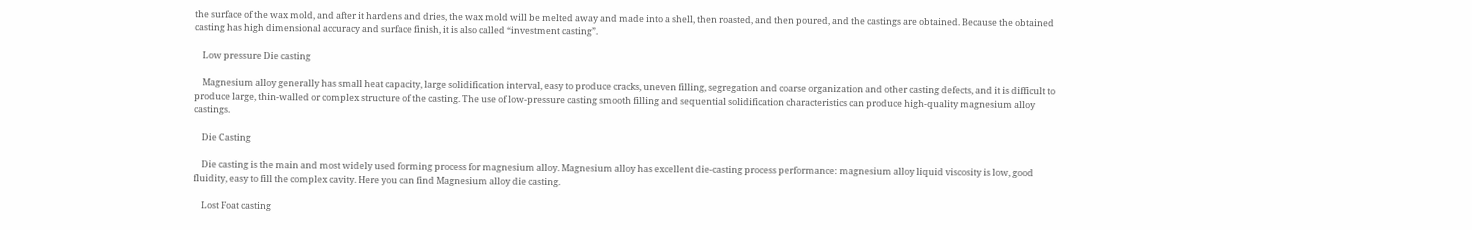the surface of the wax mold, and after it hardens and dries, the wax mold will be melted away and made into a shell, then roasted, and then poured, and the castings are obtained. Because the obtained casting has high dimensional accuracy and surface finish, it is also called “investment casting”.

    Low pressure Die casting

    Magnesium alloy generally has small heat capacity, large solidification interval, easy to produce cracks, uneven filling, segregation and coarse organization and other casting defects, and it is difficult to produce large, thin-walled or complex structure of the casting. The use of low-pressure casting smooth filling and sequential solidification characteristics can produce high-quality magnesium alloy castings.

    Die Casting

    Die casting is the main and most widely used forming process for magnesium alloy. Magnesium alloy has excellent die-casting process performance: magnesium alloy liquid viscosity is low, good fluidity, easy to fill the complex cavity. Here you can find Magnesium alloy die casting.

    Lost Foat casting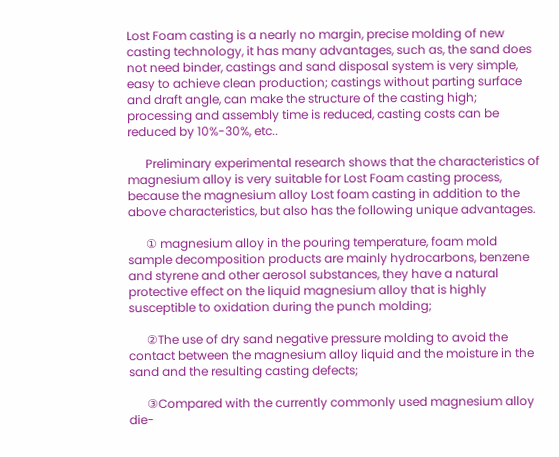Lost Foam casting is a nearly no margin, precise molding of new casting technology, it has many advantages, such as, the sand does not need binder, castings and sand disposal system is very simple, easy to achieve clean production; castings without parting surface and draft angle, can make the structure of the casting high; processing and assembly time is reduced, casting costs can be reduced by 10%-30%, etc..

      Preliminary experimental research shows that the characteristics of magnesium alloy is very suitable for Lost Foam casting process, because the magnesium alloy Lost foam casting in addition to the above characteristics, but also has the following unique advantages.

      ① magnesium alloy in the pouring temperature, foam mold sample decomposition products are mainly hydrocarbons, benzene and styrene and other aerosol substances, they have a natural protective effect on the liquid magnesium alloy that is highly susceptible to oxidation during the punch molding;

      ②The use of dry sand negative pressure molding to avoid the contact between the magnesium alloy liquid and the moisture in the sand and the resulting casting defects;

      ③Compared with the currently commonly used magnesium alloy die-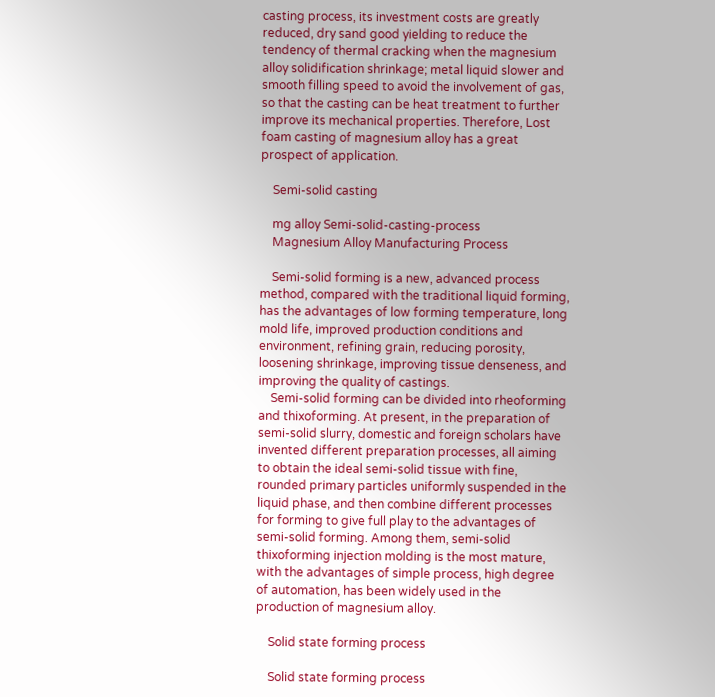casting process, its investment costs are greatly reduced, dry sand good yielding to reduce the tendency of thermal cracking when the magnesium alloy solidification shrinkage; metal liquid slower and smooth filling speed to avoid the involvement of gas, so that the casting can be heat treatment to further improve its mechanical properties. Therefore, Lost foam casting of magnesium alloy has a great prospect of application.

    Semi-solid casting

    mg alloy Semi-solid-casting-process
    Magnesium Alloy Manufacturing Process

    Semi-solid forming is a new, advanced process method, compared with the traditional liquid forming, has the advantages of low forming temperature, long mold life, improved production conditions and environment, refining grain, reducing porosity, loosening shrinkage, improving tissue denseness, and improving the quality of castings.
    Semi-solid forming can be divided into rheoforming and thixoforming. At present, in the preparation of semi-solid slurry, domestic and foreign scholars have invented different preparation processes, all aiming to obtain the ideal semi-solid tissue with fine, rounded primary particles uniformly suspended in the liquid phase, and then combine different processes for forming to give full play to the advantages of semi-solid forming. Among them, semi-solid thixoforming injection molding is the most mature, with the advantages of simple process, high degree of automation, has been widely used in the production of magnesium alloy.

    Solid state forming process

    Solid state forming process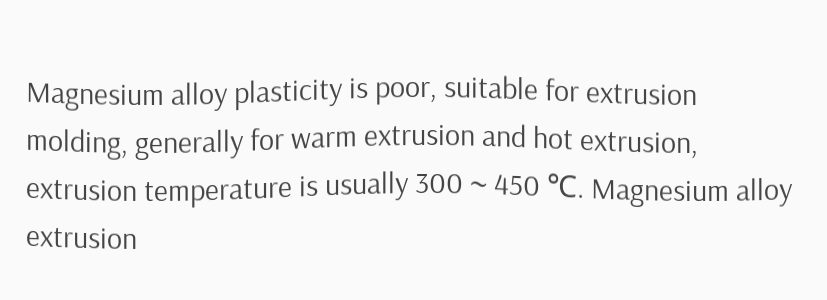Magnesium alloy plasticity is poor, suitable for extrusion molding, generally for warm extrusion and hot extrusion, extrusion temperature is usually 300 ~ 450 ℃. Magnesium alloy extrusion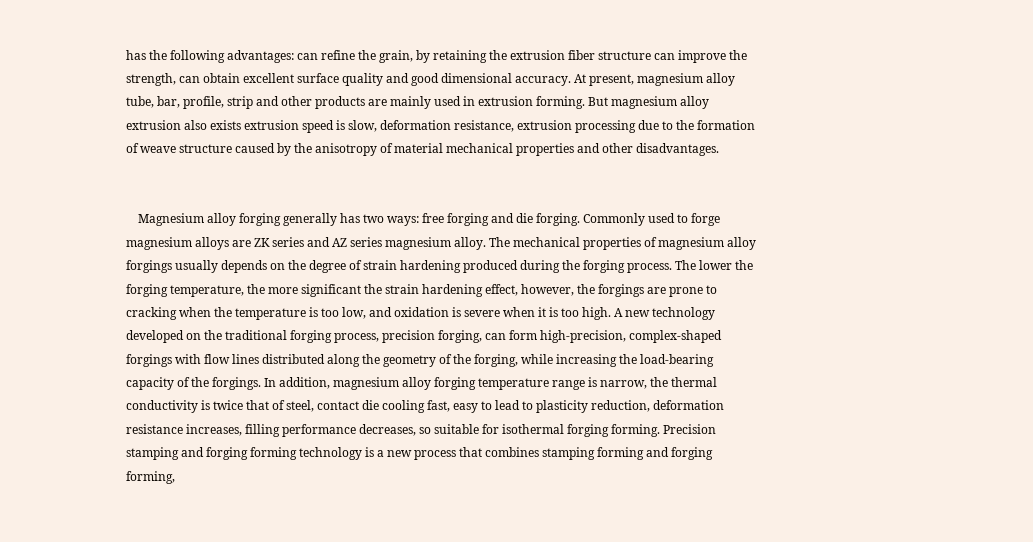has the following advantages: can refine the grain, by retaining the extrusion fiber structure can improve the strength, can obtain excellent surface quality and good dimensional accuracy. At present, magnesium alloy tube, bar, profile, strip and other products are mainly used in extrusion forming. But magnesium alloy extrusion also exists extrusion speed is slow, deformation resistance, extrusion processing due to the formation of weave structure caused by the anisotropy of material mechanical properties and other disadvantages.


    Magnesium alloy forging generally has two ways: free forging and die forging. Commonly used to forge magnesium alloys are ZK series and AZ series magnesium alloy. The mechanical properties of magnesium alloy forgings usually depends on the degree of strain hardening produced during the forging process. The lower the forging temperature, the more significant the strain hardening effect, however, the forgings are prone to cracking when the temperature is too low, and oxidation is severe when it is too high. A new technology developed on the traditional forging process, precision forging, can form high-precision, complex-shaped forgings with flow lines distributed along the geometry of the forging, while increasing the load-bearing capacity of the forgings. In addition, magnesium alloy forging temperature range is narrow, the thermal conductivity is twice that of steel, contact die cooling fast, easy to lead to plasticity reduction, deformation resistance increases, filling performance decreases, so suitable for isothermal forging forming. Precision stamping and forging forming technology is a new process that combines stamping forming and forging forming,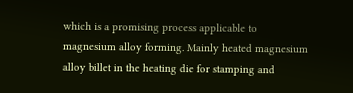which is a promising process applicable to magnesium alloy forming. Mainly heated magnesium alloy billet in the heating die for stamping and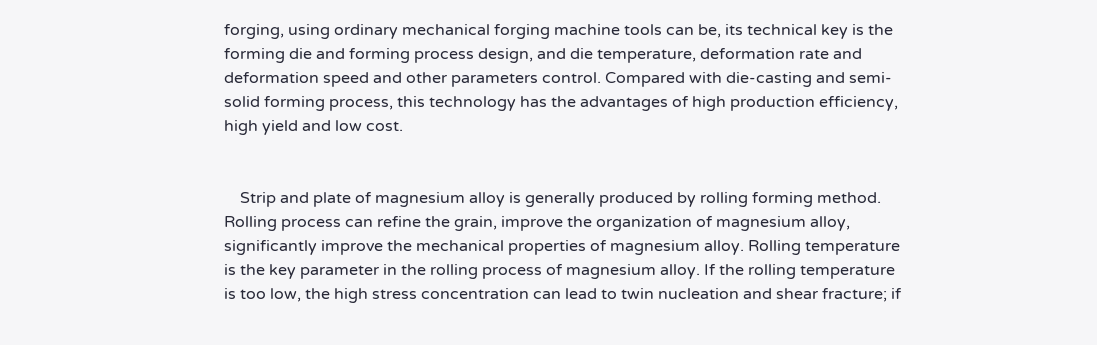forging, using ordinary mechanical forging machine tools can be, its technical key is the forming die and forming process design, and die temperature, deformation rate and deformation speed and other parameters control. Compared with die-casting and semi-solid forming process, this technology has the advantages of high production efficiency, high yield and low cost.


    Strip and plate of magnesium alloy is generally produced by rolling forming method. Rolling process can refine the grain, improve the organization of magnesium alloy, significantly improve the mechanical properties of magnesium alloy. Rolling temperature is the key parameter in the rolling process of magnesium alloy. If the rolling temperature is too low, the high stress concentration can lead to twin nucleation and shear fracture; if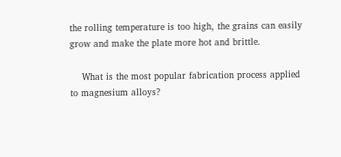the rolling temperature is too high, the grains can easily grow and make the plate more hot and brittle.

    What is the most popular fabrication process applied to magnesium alloys?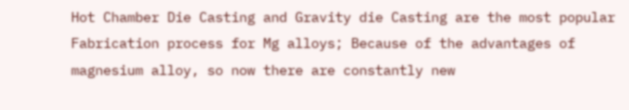Hot Chamber Die Casting and Gravity die Casting are the most popular Fabrication process for Mg alloys; Because of the advantages of magnesium alloy, so now there are constantly new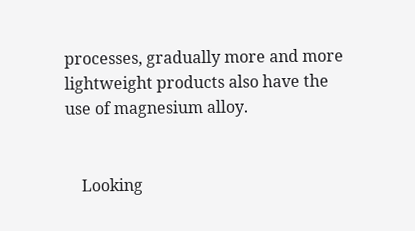processes, gradually more and more lightweight products also have the use of magnesium alloy.


    Looking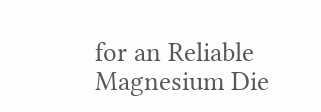for an Reliable Magnesium Die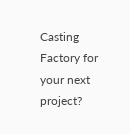Casting Factory for your next project?